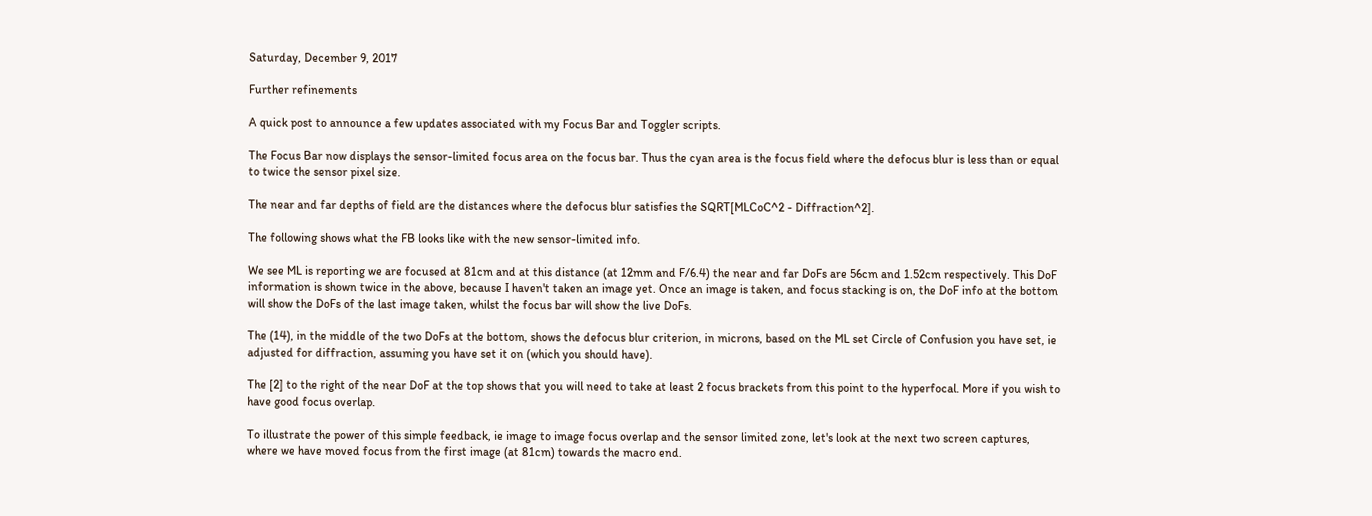Saturday, December 9, 2017

Further refinements

A quick post to announce a few updates associated with my Focus Bar and Toggler scripts.

The Focus Bar now displays the sensor-limited focus area on the focus bar. Thus the cyan area is the focus field where the defocus blur is less than or equal to twice the sensor pixel size.

The near and far depths of field are the distances where the defocus blur satisfies the SQRT[MLCoC^2 - Diffraction^2].

The following shows what the FB looks like with the new sensor-limited info.

We see ML is reporting we are focused at 81cm and at this distance (at 12mm and F/6.4) the near and far DoFs are 56cm and 1.52cm respectively. This DoF information is shown twice in the above, because I haven't taken an image yet. Once an image is taken, and focus stacking is on, the DoF info at the bottom will show the DoFs of the last image taken, whilst the focus bar will show the live DoFs.

The (14), in the middle of the two DoFs at the bottom, shows the defocus blur criterion, in microns, based on the ML set Circle of Confusion you have set, ie adjusted for diffraction, assuming you have set it on (which you should have).

The [2] to the right of the near DoF at the top shows that you will need to take at least 2 focus brackets from this point to the hyperfocal. More if you wish to have good focus overlap.

To illustrate the power of this simple feedback, ie image to image focus overlap and the sensor limited zone, let's look at the next two screen captures, where we have moved focus from the first image (at 81cm) towards the macro end.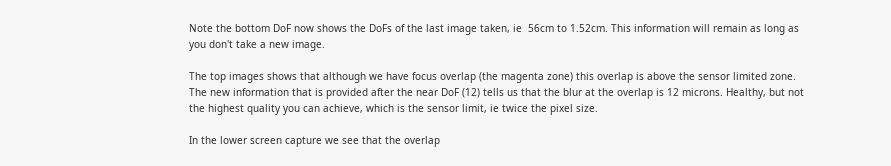Note the bottom DoF now shows the DoFs of the last image taken, ie  56cm to 1.52cm. This information will remain as long as you don't take a new image.

The top images shows that although we have focus overlap (the magenta zone) this overlap is above the sensor limited zone. The new information that is provided after the near DoF (12) tells us that the blur at the overlap is 12 microns. Healthy, but not the highest quality you can achieve, which is the sensor limit, ie twice the pixel size.

In the lower screen capture we see that the overlap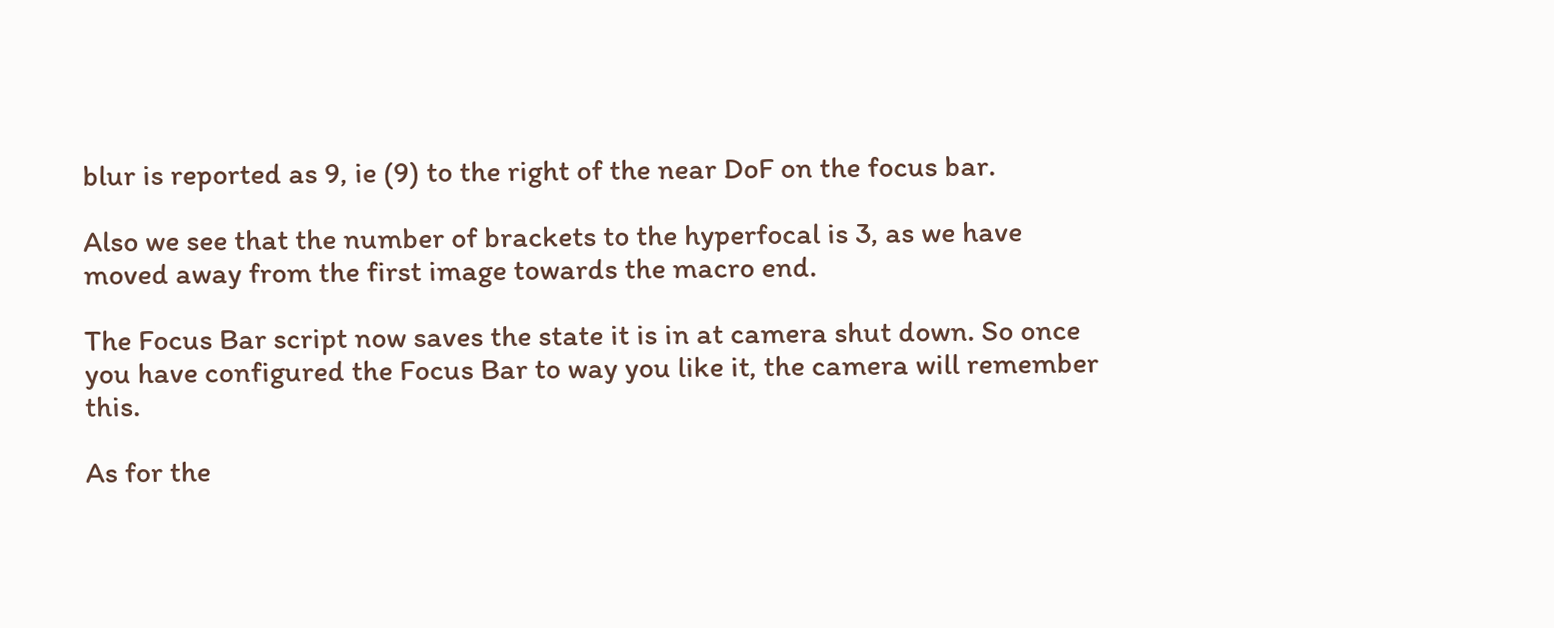blur is reported as 9, ie (9) to the right of the near DoF on the focus bar.

Also we see that the number of brackets to the hyperfocal is 3, as we have moved away from the first image towards the macro end.

The Focus Bar script now saves the state it is in at camera shut down. So once you have configured the Focus Bar to way you like it, the camera will remember this.

As for the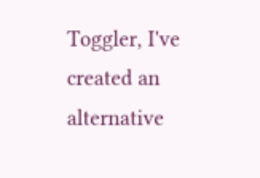Toggler, I've created an alternative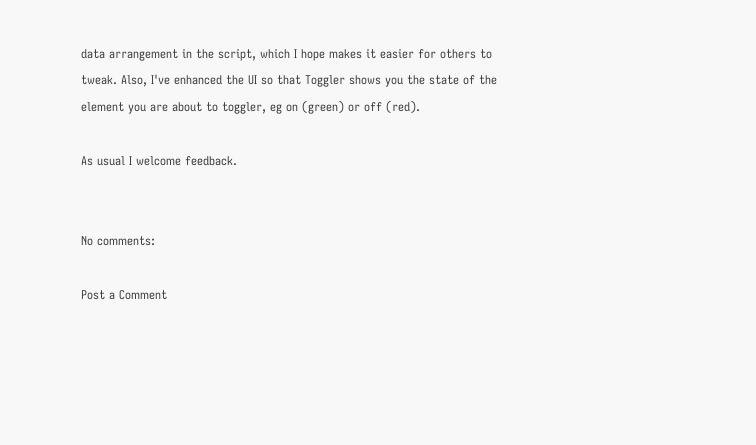data arrangement in the script, which I hope makes it easier for others to tweak. Also, I've enhanced the UI so that Toggler shows you the state of the element you are about to toggler, eg on (green) or off (red).

As usual I welcome feedback.


No comments:

Post a Comment